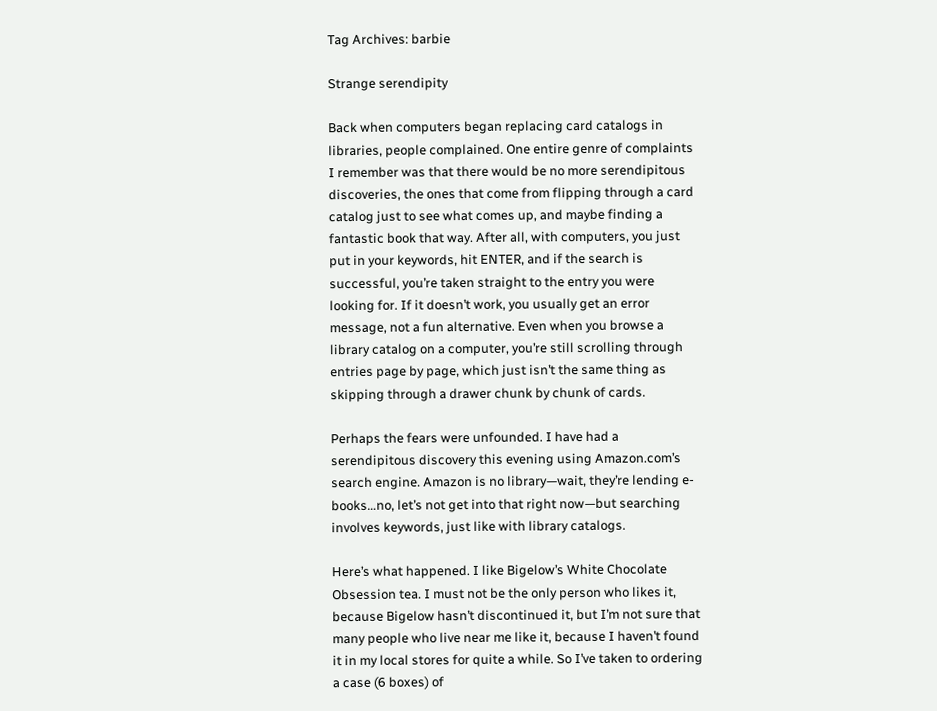Tag Archives: barbie

Strange serendipity

Back when computers began replacing card catalogs in libraries, people complained. One entire genre of complaints I remember was that there would be no more serendipitous discoveries, the ones that come from flipping through a card catalog just to see what comes up, and maybe finding a fantastic book that way. After all, with computers, you just put in your keywords, hit ENTER, and if the search is successful, you’re taken straight to the entry you were looking for. If it doesn’t work, you usually get an error message, not a fun alternative. Even when you browse a library catalog on a computer, you’re still scrolling through entries page by page, which just isn’t the same thing as skipping through a drawer chunk by chunk of cards.

Perhaps the fears were unfounded. I have had a serendipitous discovery this evening using Amazon.com’s search engine. Amazon is no library—wait, they’re lending e-books…no, let’s not get into that right now—but searching involves keywords, just like with library catalogs.

Here’s what happened. I like Bigelow’s White Chocolate Obsession tea. I must not be the only person who likes it, because Bigelow hasn’t discontinued it, but I’m not sure that many people who live near me like it, because I haven’t found it in my local stores for quite a while. So I’ve taken to ordering a case (6 boxes) of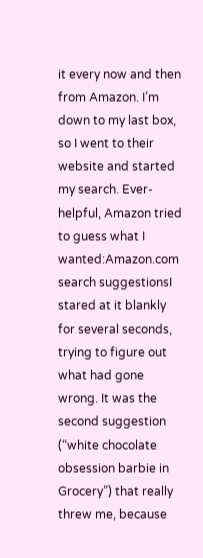it every now and then from Amazon. I’m down to my last box, so I went to their website and started my search. Ever-helpful, Amazon tried to guess what I wanted:Amazon.com search suggestionsI stared at it blankly for several seconds, trying to figure out what had gone wrong. It was the second suggestion (“white chocolate obsession barbie in Grocery”) that really threw me, because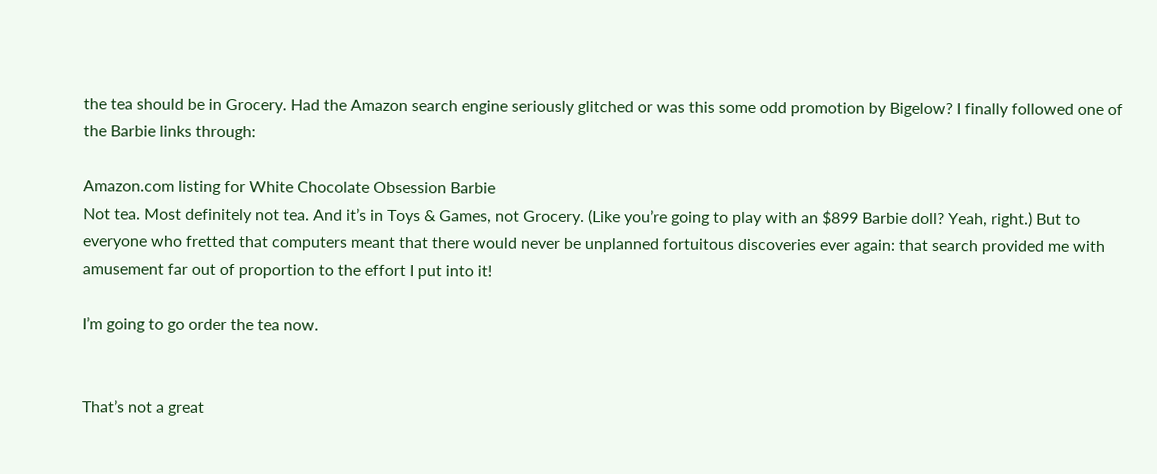the tea should be in Grocery. Had the Amazon search engine seriously glitched or was this some odd promotion by Bigelow? I finally followed one of the Barbie links through:

Amazon.com listing for White Chocolate Obsession Barbie
Not tea. Most definitely not tea. And it’s in Toys & Games, not Grocery. (Like you’re going to play with an $899 Barbie doll? Yeah, right.) But to everyone who fretted that computers meant that there would never be unplanned fortuitous discoveries ever again: that search provided me with amusement far out of proportion to the effort I put into it!

I’m going to go order the tea now.


That’s not a great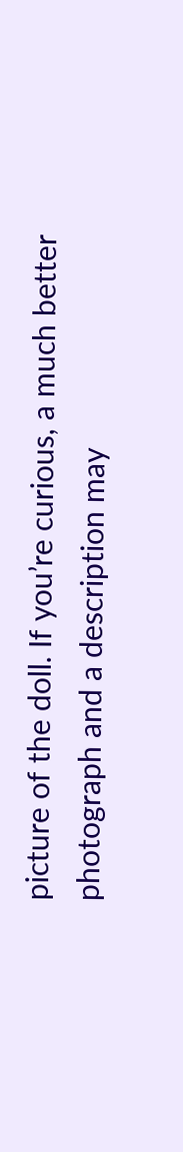picture of the doll. If you’re curious, a much better photograph and a description may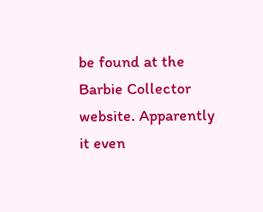be found at the Barbie Collector website. Apparently it even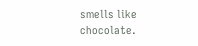smells like chocolate.